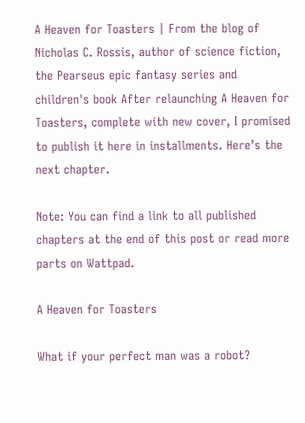A Heaven for Toasters | From the blog of Nicholas C. Rossis, author of science fiction, the Pearseus epic fantasy series and children's book After relaunching A Heaven for Toasters, complete with new cover, I promised to publish it here in installments. Here’s the next chapter.

Note: You can find a link to all published chapters at the end of this post or read more parts on Wattpad.

A Heaven for Toasters

What if your perfect man was a robot?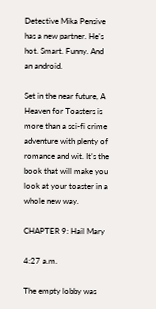Detective Mika Pensive has a new partner. He’s hot. Smart. Funny. And an android.

Set in the near future, A Heaven for Toasters is more than a sci-fi crime adventure with plenty of romance and wit. It’s the book that will make you look at your toaster in a whole new way.

CHAPTER 9: Hail Mary

4:27 a.m.

The empty lobby was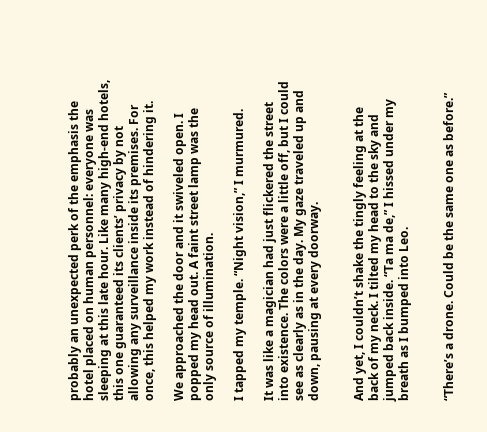probably an unexpected perk of the emphasis the hotel placed on human personnel: everyone was sleeping at this late hour. Like many high-end hotels, this one guaranteed its clients’ privacy by not allowing any surveillance inside its premises. For once, this helped my work instead of hindering it.

We approached the door and it swiveled open. I popped my head out. A faint street lamp was the only source of illumination.

I tapped my temple. “Night vision,” I murmured.

It was like a magician had just flickered the street into existence. The colors were a little off, but I could see as clearly as in the day. My gaze traveled up and down, pausing at every doorway.


And yet, I couldn’t shake the tingly feeling at the back of my neck. I tilted my head to the sky and jumped back inside. “Ta ma de,” I hissed under my breath as I bumped into Leo.


“There’s a drone. Could be the same one as before.”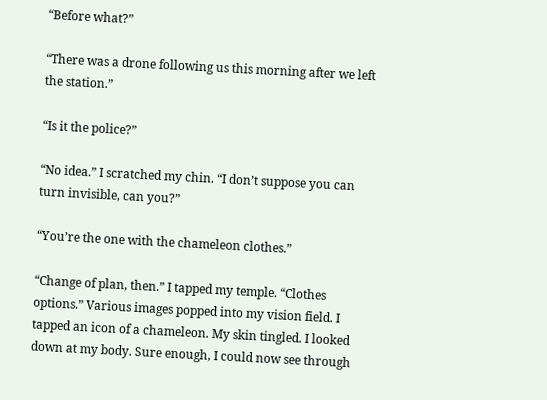“Before what?”

“There was a drone following us this morning after we left the station.”

“Is it the police?”

“No idea.” I scratched my chin. “I don’t suppose you can turn invisible, can you?”

“You’re the one with the chameleon clothes.”

“Change of plan, then.” I tapped my temple. “Clothes options.” Various images popped into my vision field. I tapped an icon of a chameleon. My skin tingled. I looked down at my body. Sure enough, I could now see through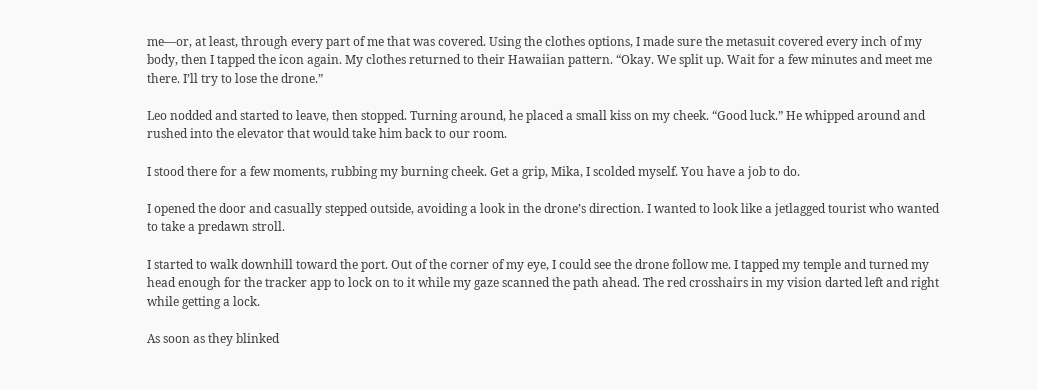me—or, at least, through every part of me that was covered. Using the clothes options, I made sure the metasuit covered every inch of my body, then I tapped the icon again. My clothes returned to their Hawaiian pattern. “Okay. We split up. Wait for a few minutes and meet me there. I’ll try to lose the drone.”

Leo nodded and started to leave, then stopped. Turning around, he placed a small kiss on my cheek. “Good luck.” He whipped around and rushed into the elevator that would take him back to our room.

I stood there for a few moments, rubbing my burning cheek. Get a grip, Mika, I scolded myself. You have a job to do.

I opened the door and casually stepped outside, avoiding a look in the drone’s direction. I wanted to look like a jetlagged tourist who wanted to take a predawn stroll.

I started to walk downhill toward the port. Out of the corner of my eye, I could see the drone follow me. I tapped my temple and turned my head enough for the tracker app to lock on to it while my gaze scanned the path ahead. The red crosshairs in my vision darted left and right while getting a lock.

As soon as they blinked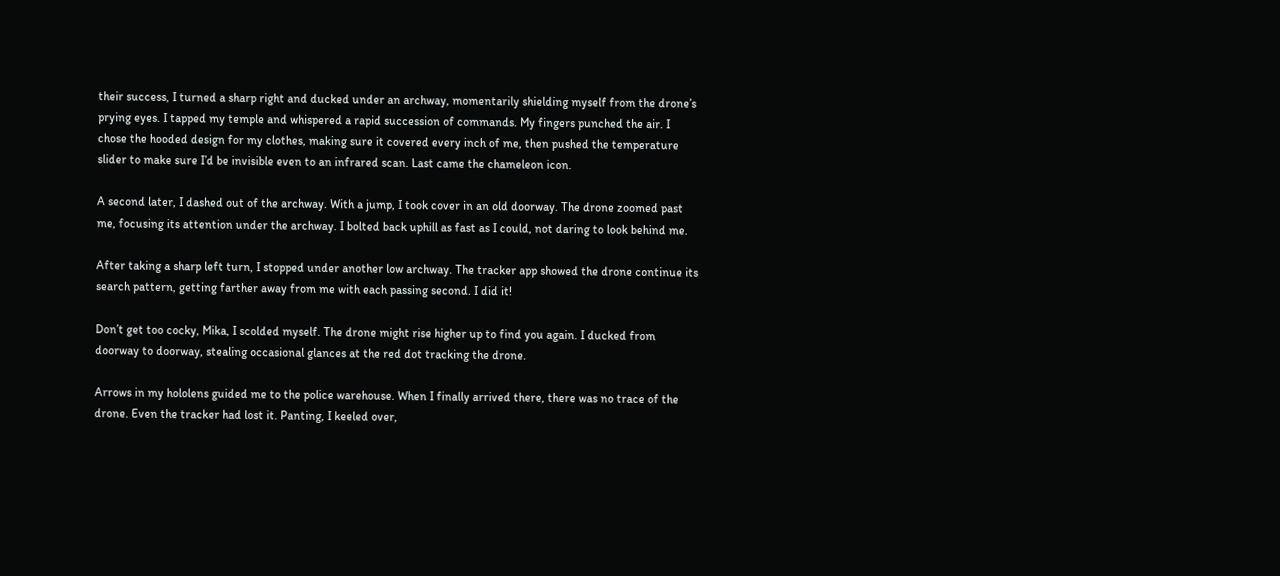their success, I turned a sharp right and ducked under an archway, momentarily shielding myself from the drone’s prying eyes. I tapped my temple and whispered a rapid succession of commands. My fingers punched the air. I chose the hooded design for my clothes, making sure it covered every inch of me, then pushed the temperature slider to make sure I’d be invisible even to an infrared scan. Last came the chameleon icon.

A second later, I dashed out of the archway. With a jump, I took cover in an old doorway. The drone zoomed past me, focusing its attention under the archway. I bolted back uphill as fast as I could, not daring to look behind me.

After taking a sharp left turn, I stopped under another low archway. The tracker app showed the drone continue its search pattern, getting farther away from me with each passing second. I did it!

Don’t get too cocky, Mika, I scolded myself. The drone might rise higher up to find you again. I ducked from doorway to doorway, stealing occasional glances at the red dot tracking the drone.

Arrows in my hololens guided me to the police warehouse. When I finally arrived there, there was no trace of the drone. Even the tracker had lost it. Panting, I keeled over,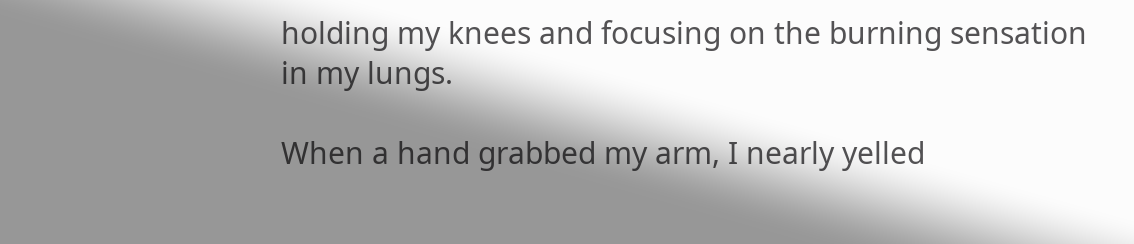holding my knees and focusing on the burning sensation in my lungs.

When a hand grabbed my arm, I nearly yelled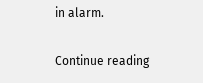in alarm.

Continue reading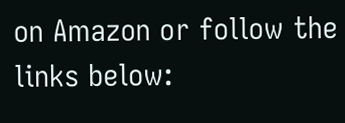on Amazon or follow the links below: